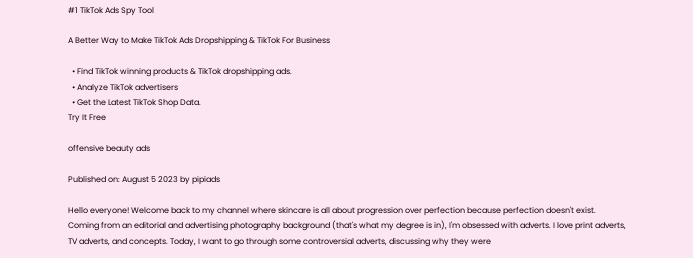#1 TikTok Ads Spy Tool

A Better Way to Make TikTok Ads Dropshipping & TikTok For Business

  • Find TikTok winning products & TikTok dropshipping ads.
  • Analyze TikTok advertisers
  • Get the Latest TikTok Shop Data.
Try It Free

offensive beauty ads

Published on: August 5 2023 by pipiads

Hello everyone! Welcome back to my channel where skincare is all about progression over perfection because perfection doesn't exist. Coming from an editorial and advertising photography background (that's what my degree is in), I'm obsessed with adverts. I love print adverts, TV adverts, and concepts. Today, I want to go through some controversial adverts, discussing why they were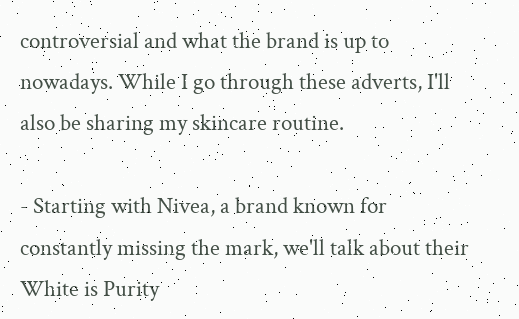controversial and what the brand is up to nowadays. While I go through these adverts, I'll also be sharing my skincare routine.

- Starting with Nivea, a brand known for constantly missing the mark, we'll talk about their White is Purity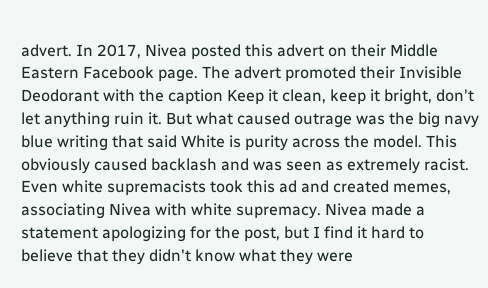advert. In 2017, Nivea posted this advert on their Middle Eastern Facebook page. The advert promoted their Invisible Deodorant with the caption Keep it clean, keep it bright, don't let anything ruin it. But what caused outrage was the big navy blue writing that said White is purity across the model. This obviously caused backlash and was seen as extremely racist. Even white supremacists took this ad and created memes, associating Nivea with white supremacy. Nivea made a statement apologizing for the post, but I find it hard to believe that they didn't know what they were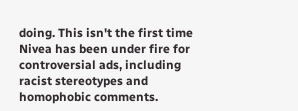doing. This isn't the first time Nivea has been under fire for controversial ads, including racist stereotypes and homophobic comments.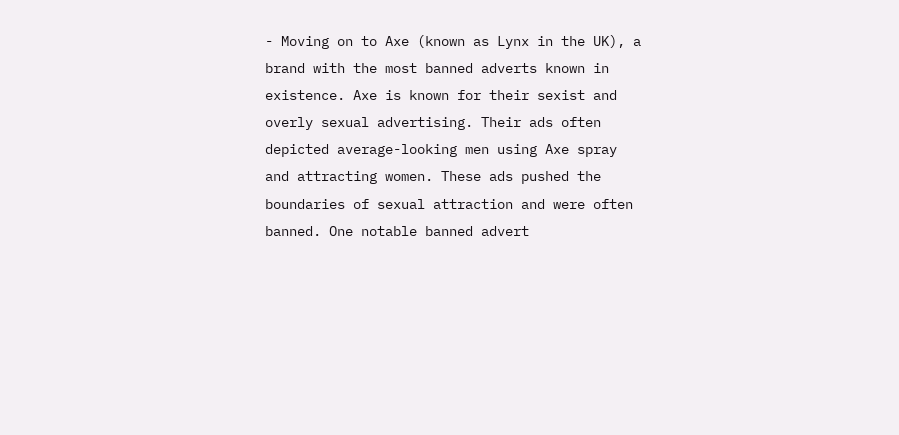- Moving on to Axe (known as Lynx in the UK), a brand with the most banned adverts known in existence. Axe is known for their sexist and overly sexual advertising. Their ads often depicted average-looking men using Axe spray and attracting women. These ads pushed the boundaries of sexual attraction and were often banned. One notable banned advert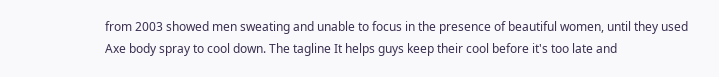from 2003 showed men sweating and unable to focus in the presence of beautiful women, until they used Axe body spray to cool down. The tagline It helps guys keep their cool before it's too late and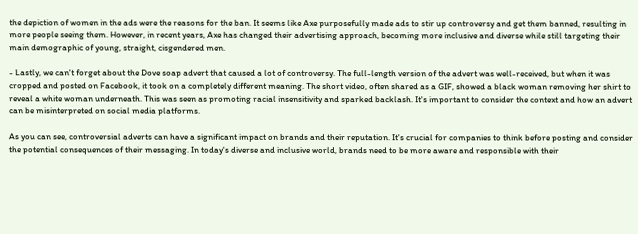the depiction of women in the ads were the reasons for the ban. It seems like Axe purposefully made ads to stir up controversy and get them banned, resulting in more people seeing them. However, in recent years, Axe has changed their advertising approach, becoming more inclusive and diverse while still targeting their main demographic of young, straight, cisgendered men.

- Lastly, we can't forget about the Dove soap advert that caused a lot of controversy. The full-length version of the advert was well-received, but when it was cropped and posted on Facebook, it took on a completely different meaning. The short video, often shared as a GIF, showed a black woman removing her shirt to reveal a white woman underneath. This was seen as promoting racial insensitivity and sparked backlash. It's important to consider the context and how an advert can be misinterpreted on social media platforms.

As you can see, controversial adverts can have a significant impact on brands and their reputation. It's crucial for companies to think before posting and consider the potential consequences of their messaging. In today's diverse and inclusive world, brands need to be more aware and responsible with their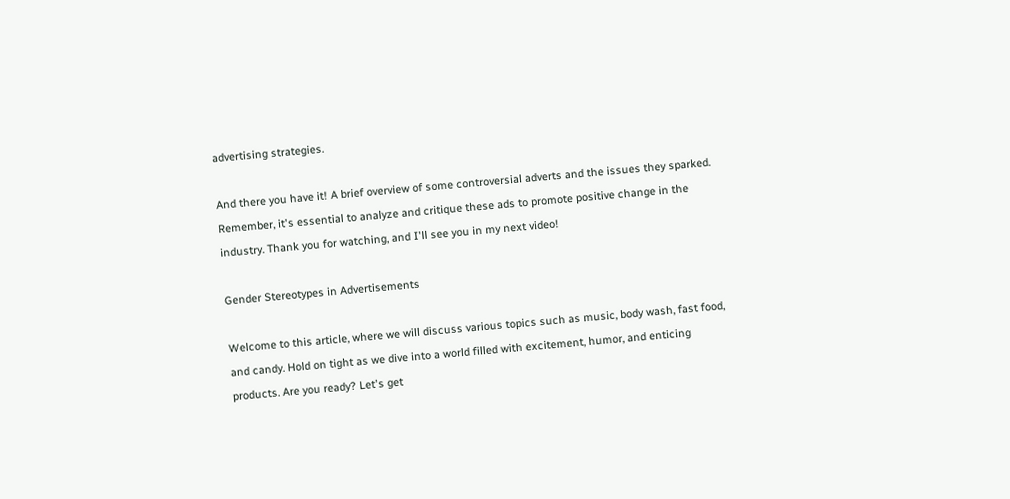advertising strategies.

And there you have it! A brief overview of some controversial adverts and the issues they sparked. Remember, it's essential to analyze and critique these ads to promote positive change in the industry. Thank you for watching, and I'll see you in my next video!

Gender Stereotypes in Advertisements

Welcome to this article, where we will discuss various topics such as music, body wash, fast food, and candy. Hold on tight as we dive into a world filled with excitement, humor, and enticing products. Are you ready? Let's get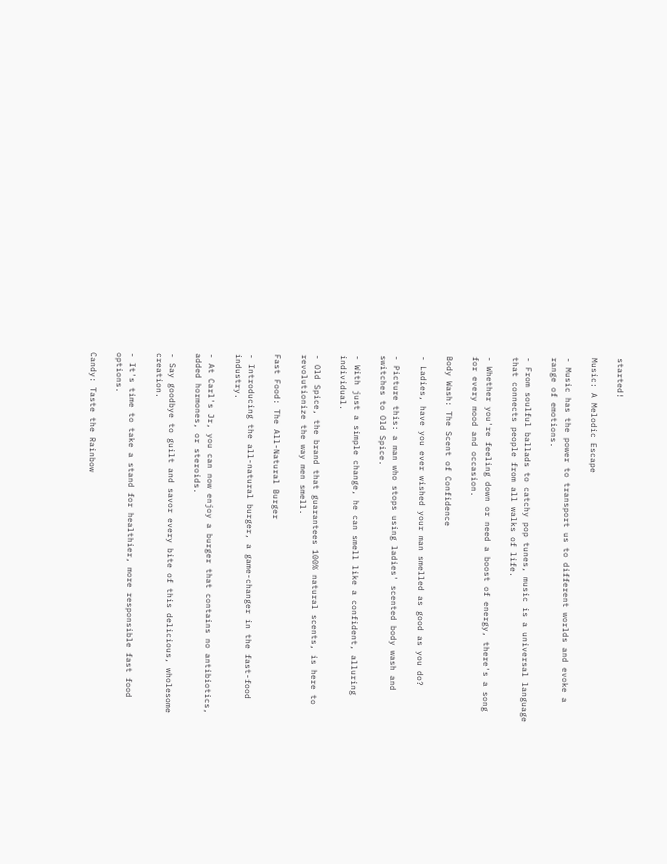started!

Music: A Melodic Escape

- Music has the power to transport us to different worlds and evoke a range of emotions.

- From soulful ballads to catchy pop tunes, music is a universal language that connects people from all walks of life.

- Whether you're feeling down or need a boost of energy, there's a song for every mood and occasion.

Body Wash: The Scent of Confidence

- Ladies, have you ever wished your man smelled as good as you do?

- Picture this: a man who stops using ladies' scented body wash and switches to Old Spice.

- With just a simple change, he can smell like a confident, alluring individual.

- Old Spice, the brand that guarantees 100% natural scents, is here to revolutionize the way men smell.

Fast Food: The All-Natural Burger

- Introducing the all-natural burger, a game-changer in the fast-food industry.

- At Carl's Jr, you can now enjoy a burger that contains no antibiotics, added hormones, or steroids.

- Say goodbye to guilt and savor every bite of this delicious, wholesome creation.

- It's time to take a stand for healthier, more responsible fast food options.

Candy: Taste the Rainbow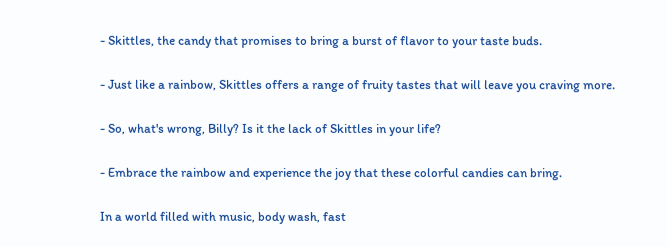- Skittles, the candy that promises to bring a burst of flavor to your taste buds.

- Just like a rainbow, Skittles offers a range of fruity tastes that will leave you craving more.

- So, what's wrong, Billy? Is it the lack of Skittles in your life?

- Embrace the rainbow and experience the joy that these colorful candies can bring.

In a world filled with music, body wash, fast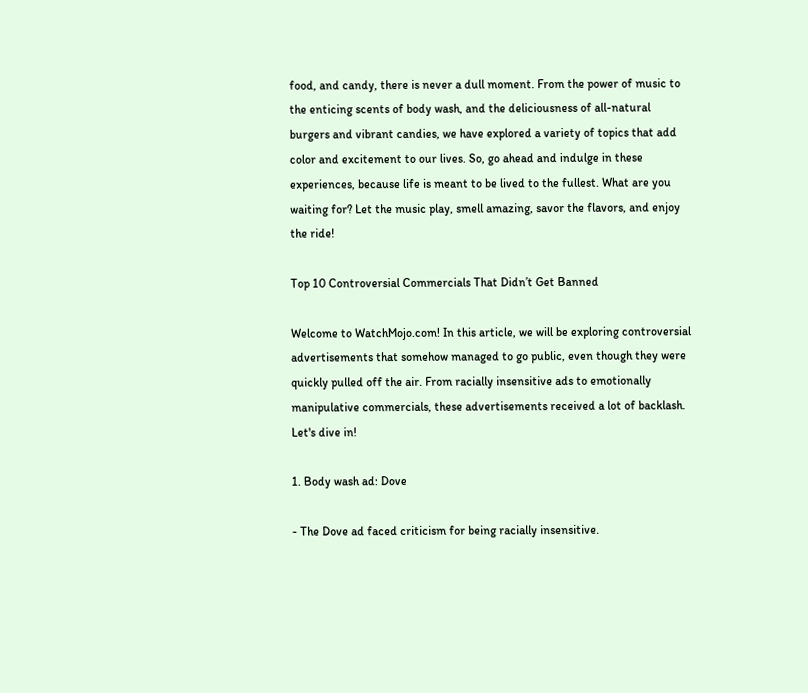food, and candy, there is never a dull moment. From the power of music to the enticing scents of body wash, and the deliciousness of all-natural burgers and vibrant candies, we have explored a variety of topics that add color and excitement to our lives. So, go ahead and indulge in these experiences, because life is meant to be lived to the fullest. What are you waiting for? Let the music play, smell amazing, savor the flavors, and enjoy the ride!

Top 10 Controversial Commercials That Didn’t Get Banned

Welcome to WatchMojo.com! In this article, we will be exploring controversial advertisements that somehow managed to go public, even though they were quickly pulled off the air. From racially insensitive ads to emotionally manipulative commercials, these advertisements received a lot of backlash. Let's dive in!

1. Body wash ad: Dove

- The Dove ad faced criticism for being racially insensitive.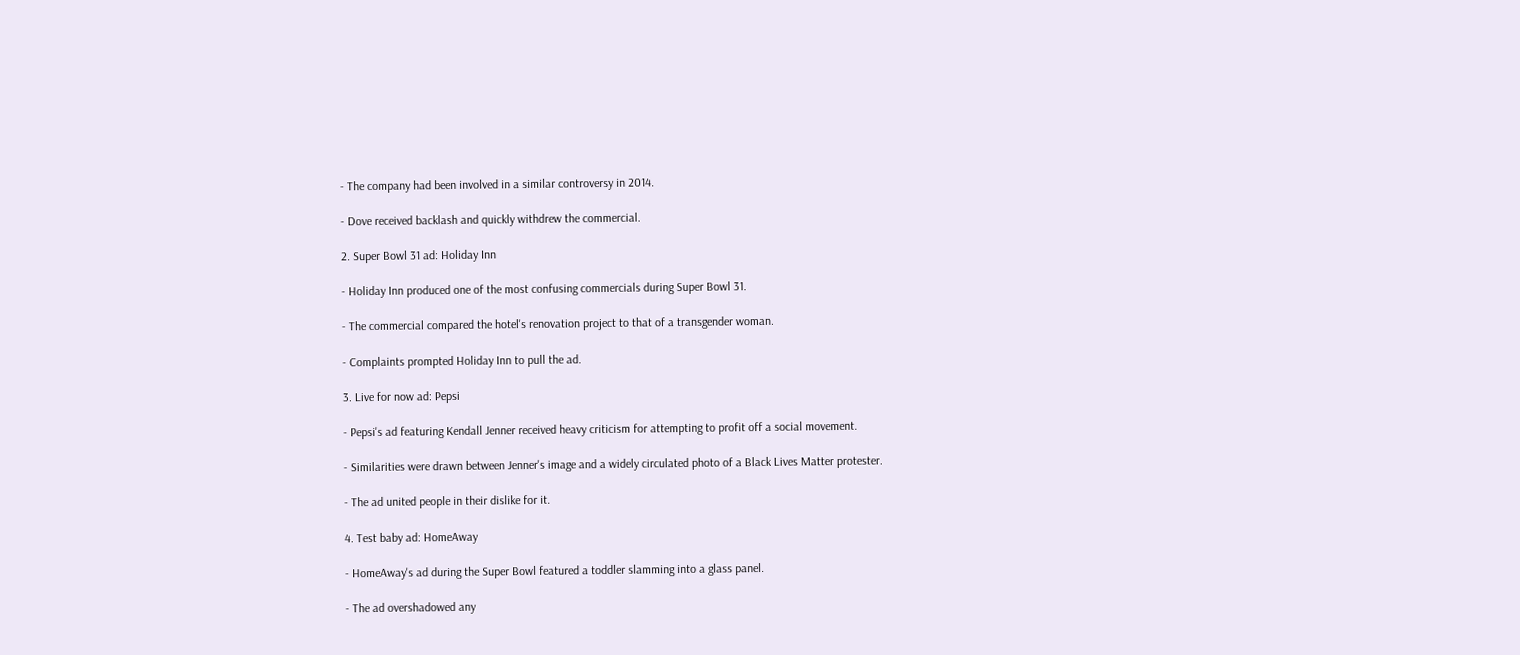- The company had been involved in a similar controversy in 2014.

- Dove received backlash and quickly withdrew the commercial.

2. Super Bowl 31 ad: Holiday Inn

- Holiday Inn produced one of the most confusing commercials during Super Bowl 31.

- The commercial compared the hotel's renovation project to that of a transgender woman.

- Complaints prompted Holiday Inn to pull the ad.

3. Live for now ad: Pepsi

- Pepsi's ad featuring Kendall Jenner received heavy criticism for attempting to profit off a social movement.

- Similarities were drawn between Jenner's image and a widely circulated photo of a Black Lives Matter protester.

- The ad united people in their dislike for it.

4. Test baby ad: HomeAway

- HomeAway's ad during the Super Bowl featured a toddler slamming into a glass panel.

- The ad overshadowed any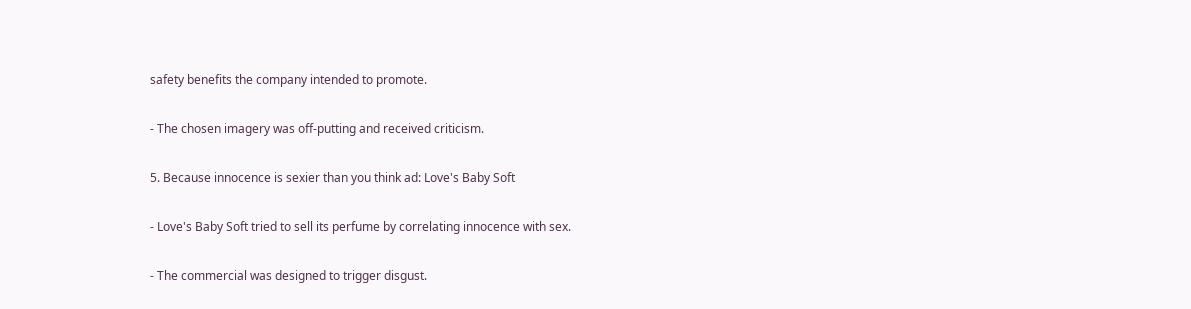safety benefits the company intended to promote.

- The chosen imagery was off-putting and received criticism.

5. Because innocence is sexier than you think ad: Love's Baby Soft

- Love's Baby Soft tried to sell its perfume by correlating innocence with sex.

- The commercial was designed to trigger disgust.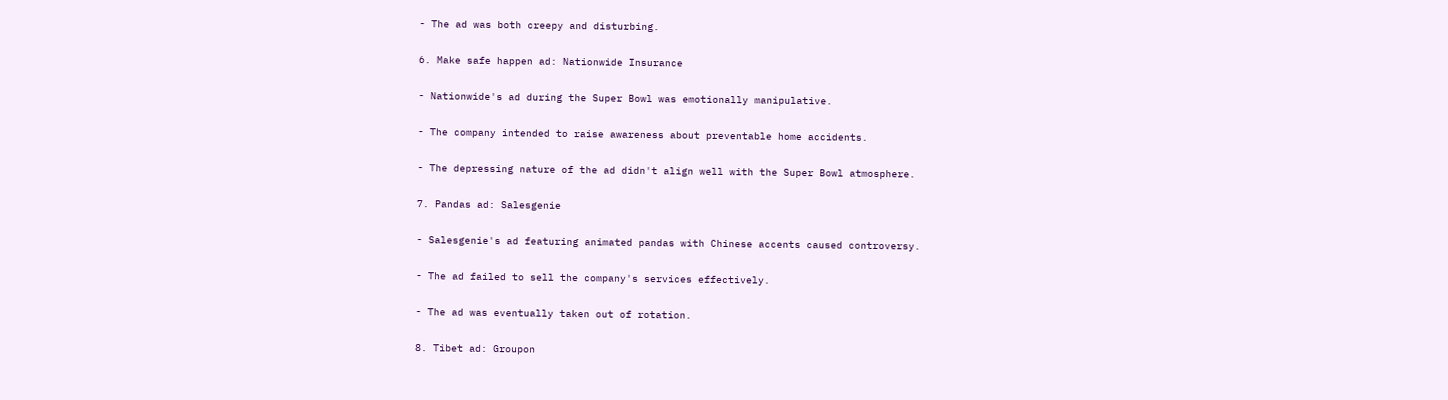- The ad was both creepy and disturbing.

6. Make safe happen ad: Nationwide Insurance

- Nationwide's ad during the Super Bowl was emotionally manipulative.

- The company intended to raise awareness about preventable home accidents.

- The depressing nature of the ad didn't align well with the Super Bowl atmosphere.

7. Pandas ad: Salesgenie

- Salesgenie's ad featuring animated pandas with Chinese accents caused controversy.

- The ad failed to sell the company's services effectively.

- The ad was eventually taken out of rotation.

8. Tibet ad: Groupon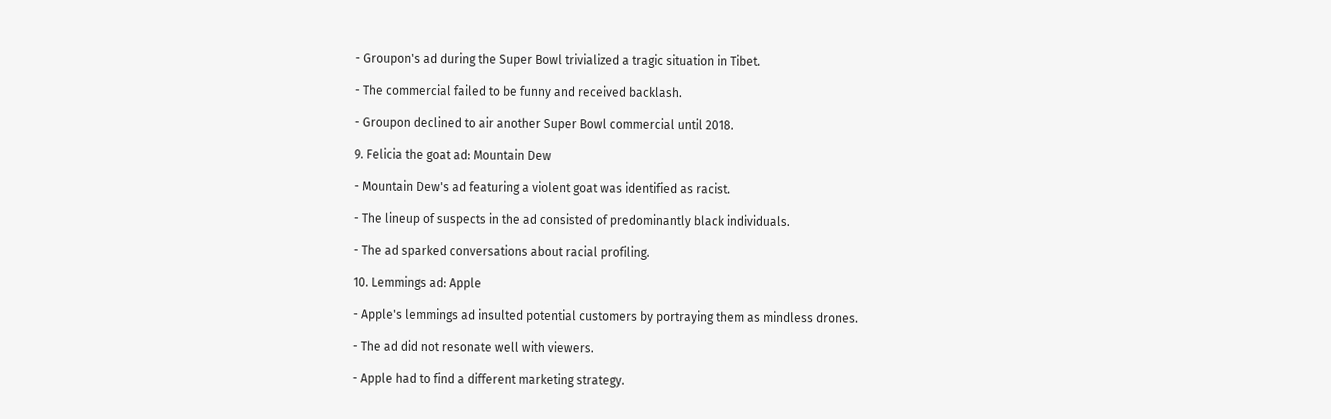- Groupon's ad during the Super Bowl trivialized a tragic situation in Tibet.

- The commercial failed to be funny and received backlash.

- Groupon declined to air another Super Bowl commercial until 2018.

9. Felicia the goat ad: Mountain Dew

- Mountain Dew's ad featuring a violent goat was identified as racist.

- The lineup of suspects in the ad consisted of predominantly black individuals.

- The ad sparked conversations about racial profiling.

10. Lemmings ad: Apple

- Apple's lemmings ad insulted potential customers by portraying them as mindless drones.

- The ad did not resonate well with viewers.

- Apple had to find a different marketing strategy.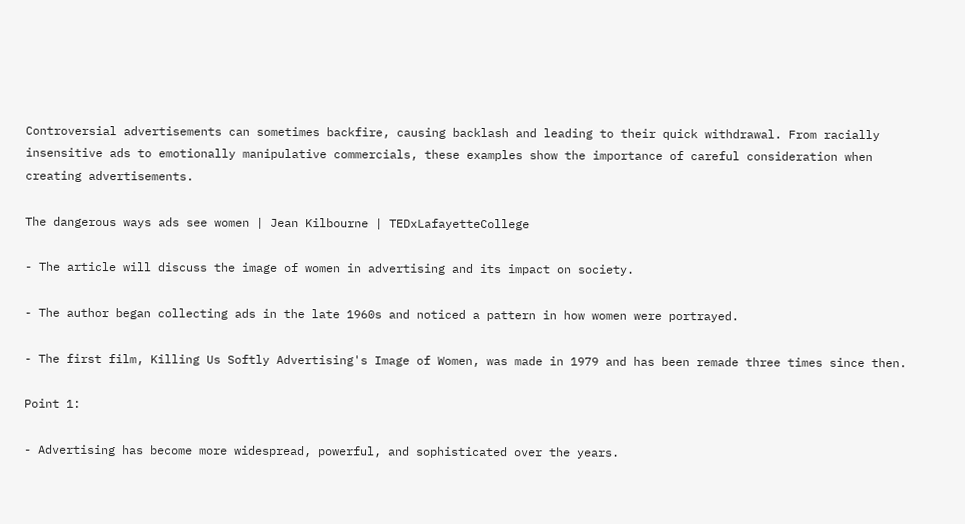Controversial advertisements can sometimes backfire, causing backlash and leading to their quick withdrawal. From racially insensitive ads to emotionally manipulative commercials, these examples show the importance of careful consideration when creating advertisements.

The dangerous ways ads see women | Jean Kilbourne | TEDxLafayetteCollege

- The article will discuss the image of women in advertising and its impact on society.

- The author began collecting ads in the late 1960s and noticed a pattern in how women were portrayed.

- The first film, Killing Us Softly Advertising's Image of Women, was made in 1979 and has been remade three times since then.

Point 1:

- Advertising has become more widespread, powerful, and sophisticated over the years.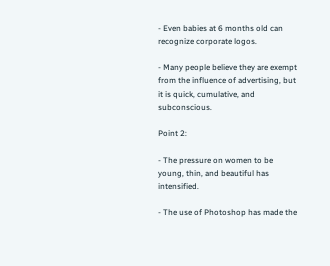- Even babies at 6 months old can recognize corporate logos.

- Many people believe they are exempt from the influence of advertising, but it is quick, cumulative, and subconscious.

Point 2:

- The pressure on women to be young, thin, and beautiful has intensified.

- The use of Photoshop has made the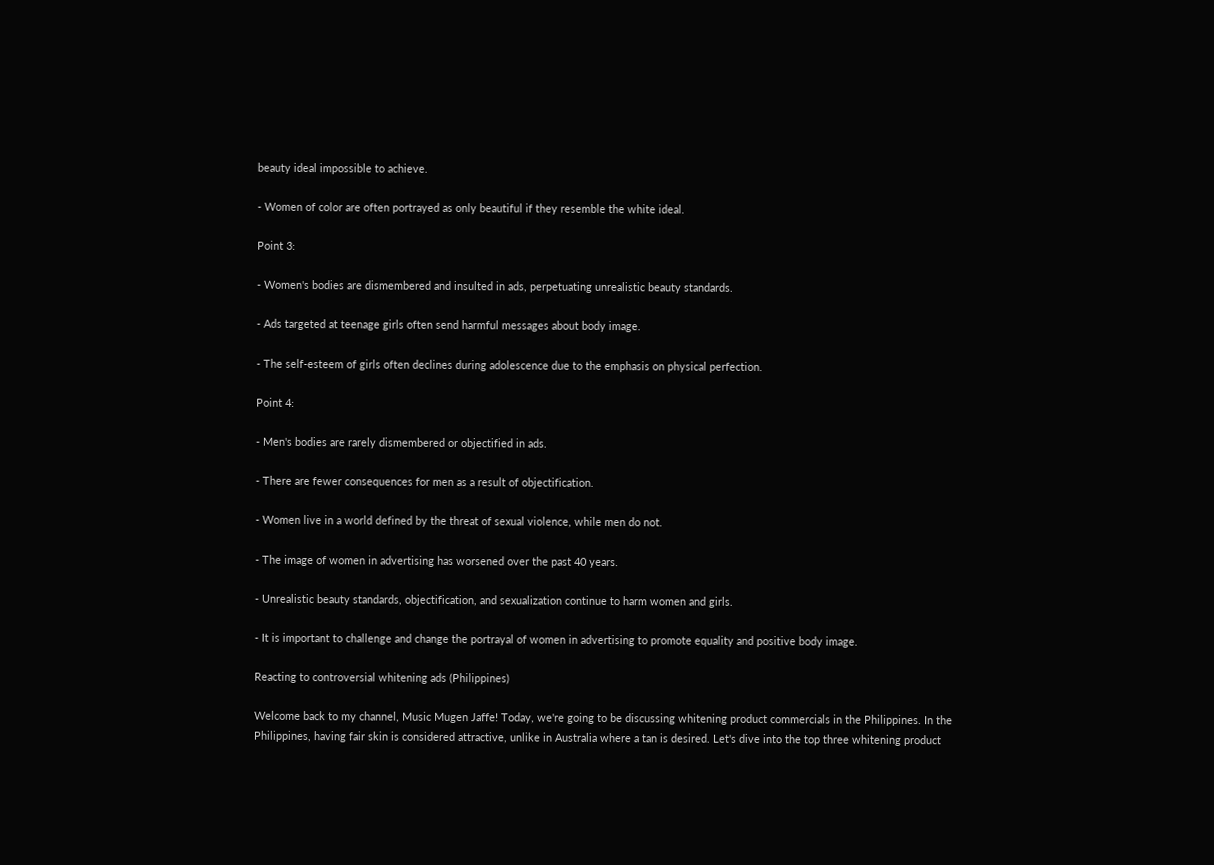beauty ideal impossible to achieve.

- Women of color are often portrayed as only beautiful if they resemble the white ideal.

Point 3:

- Women's bodies are dismembered and insulted in ads, perpetuating unrealistic beauty standards.

- Ads targeted at teenage girls often send harmful messages about body image.

- The self-esteem of girls often declines during adolescence due to the emphasis on physical perfection.

Point 4:

- Men's bodies are rarely dismembered or objectified in ads.

- There are fewer consequences for men as a result of objectification.

- Women live in a world defined by the threat of sexual violence, while men do not.

- The image of women in advertising has worsened over the past 40 years.

- Unrealistic beauty standards, objectification, and sexualization continue to harm women and girls.

- It is important to challenge and change the portrayal of women in advertising to promote equality and positive body image.

Reacting to controversial whitening ads (Philippines)

Welcome back to my channel, Music Mugen Jaffe! Today, we're going to be discussing whitening product commercials in the Philippines. In the Philippines, having fair skin is considered attractive, unlike in Australia where a tan is desired. Let's dive into the top three whitening product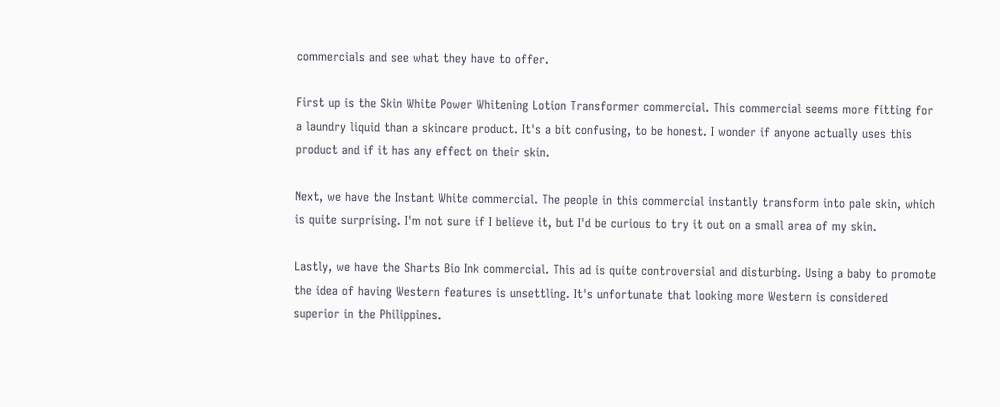commercials and see what they have to offer.

First up is the Skin White Power Whitening Lotion Transformer commercial. This commercial seems more fitting for a laundry liquid than a skincare product. It's a bit confusing, to be honest. I wonder if anyone actually uses this product and if it has any effect on their skin.

Next, we have the Instant White commercial. The people in this commercial instantly transform into pale skin, which is quite surprising. I'm not sure if I believe it, but I'd be curious to try it out on a small area of my skin.

Lastly, we have the Sharts Bio Ink commercial. This ad is quite controversial and disturbing. Using a baby to promote the idea of having Western features is unsettling. It's unfortunate that looking more Western is considered superior in the Philippines.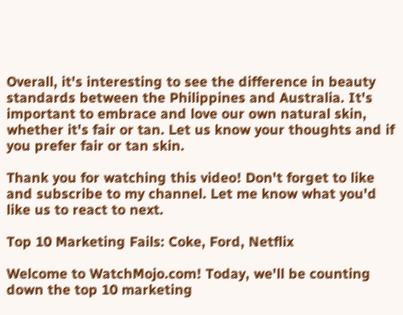Overall, it's interesting to see the difference in beauty standards between the Philippines and Australia. It's important to embrace and love our own natural skin, whether it's fair or tan. Let us know your thoughts and if you prefer fair or tan skin.

Thank you for watching this video! Don't forget to like and subscribe to my channel. Let me know what you'd like us to react to next.

Top 10 Marketing Fails: Coke, Ford, Netflix

Welcome to WatchMojo.com! Today, we'll be counting down the top 10 marketing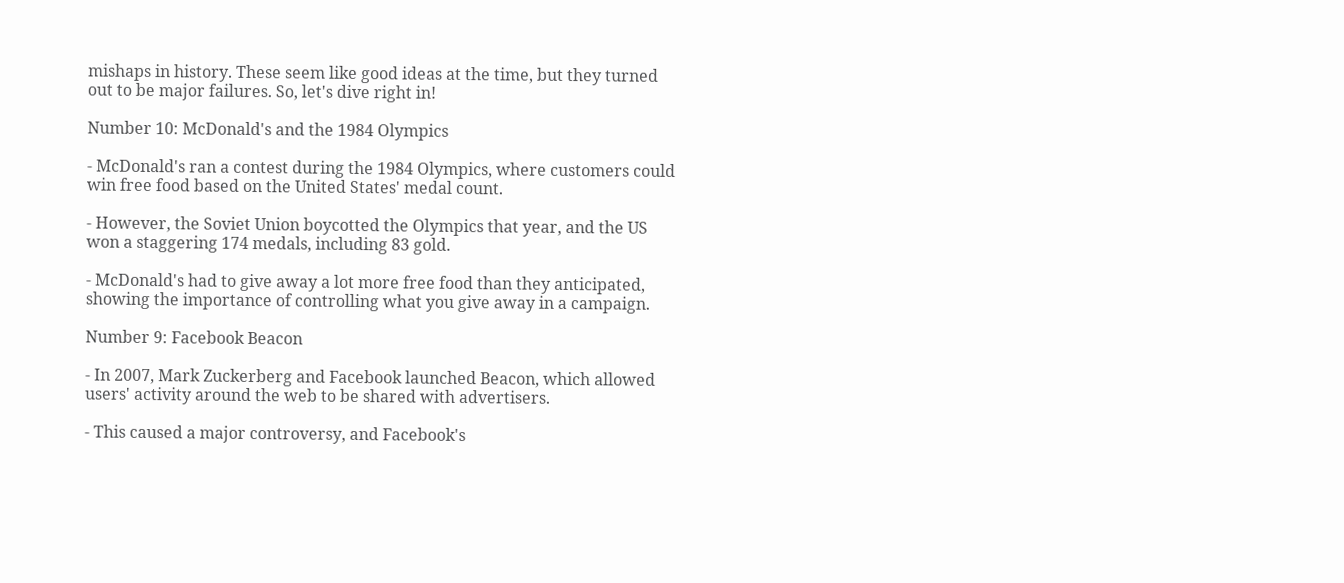mishaps in history. These seem like good ideas at the time, but they turned out to be major failures. So, let's dive right in!

Number 10: McDonald's and the 1984 Olympics

- McDonald's ran a contest during the 1984 Olympics, where customers could win free food based on the United States' medal count.

- However, the Soviet Union boycotted the Olympics that year, and the US won a staggering 174 medals, including 83 gold.

- McDonald's had to give away a lot more free food than they anticipated, showing the importance of controlling what you give away in a campaign.

Number 9: Facebook Beacon

- In 2007, Mark Zuckerberg and Facebook launched Beacon, which allowed users' activity around the web to be shared with advertisers.

- This caused a major controversy, and Facebook's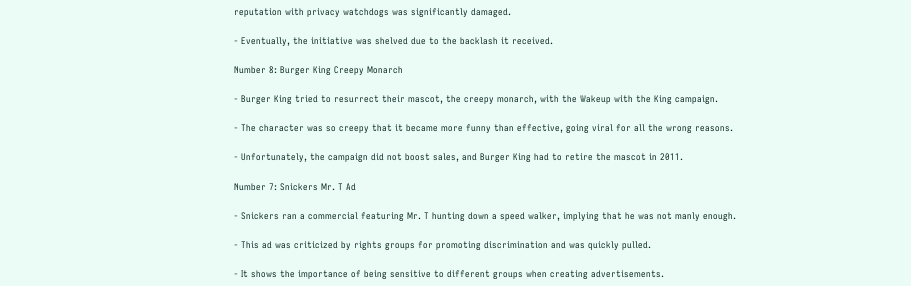reputation with privacy watchdogs was significantly damaged.

- Eventually, the initiative was shelved due to the backlash it received.

Number 8: Burger King Creepy Monarch

- Burger King tried to resurrect their mascot, the creepy monarch, with the Wakeup with the King campaign.

- The character was so creepy that it became more funny than effective, going viral for all the wrong reasons.

- Unfortunately, the campaign did not boost sales, and Burger King had to retire the mascot in 2011.

Number 7: Snickers Mr. T Ad

- Snickers ran a commercial featuring Mr. T hunting down a speed walker, implying that he was not manly enough.

- This ad was criticized by rights groups for promoting discrimination and was quickly pulled.

- It shows the importance of being sensitive to different groups when creating advertisements.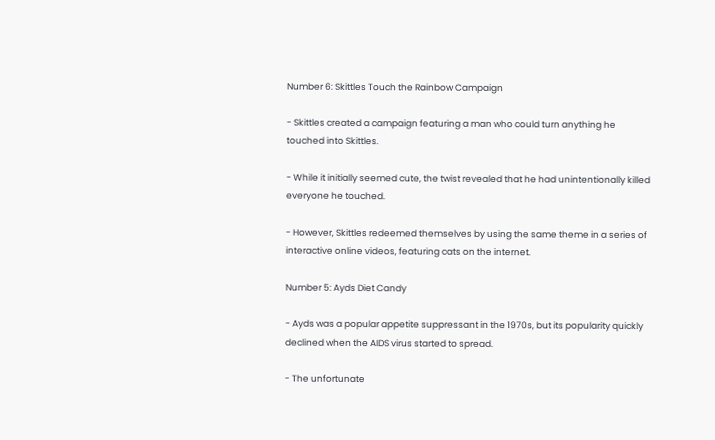Number 6: Skittles Touch the Rainbow Campaign

- Skittles created a campaign featuring a man who could turn anything he touched into Skittles.

- While it initially seemed cute, the twist revealed that he had unintentionally killed everyone he touched.

- However, Skittles redeemed themselves by using the same theme in a series of interactive online videos, featuring cats on the internet.

Number 5: Ayds Diet Candy

- Ayds was a popular appetite suppressant in the 1970s, but its popularity quickly declined when the AIDS virus started to spread.

- The unfortunate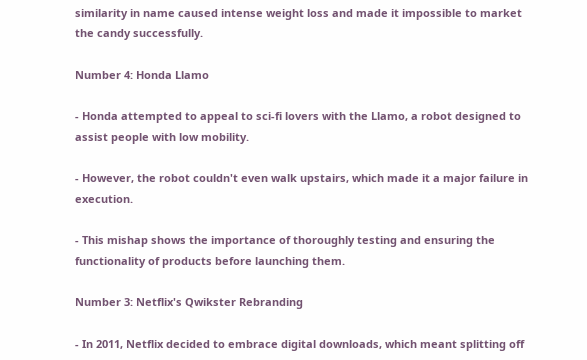similarity in name caused intense weight loss and made it impossible to market the candy successfully.

Number 4: Honda Llamo

- Honda attempted to appeal to sci-fi lovers with the Llamo, a robot designed to assist people with low mobility.

- However, the robot couldn't even walk upstairs, which made it a major failure in execution.

- This mishap shows the importance of thoroughly testing and ensuring the functionality of products before launching them.

Number 3: Netflix's Qwikster Rebranding

- In 2011, Netflix decided to embrace digital downloads, which meant splitting off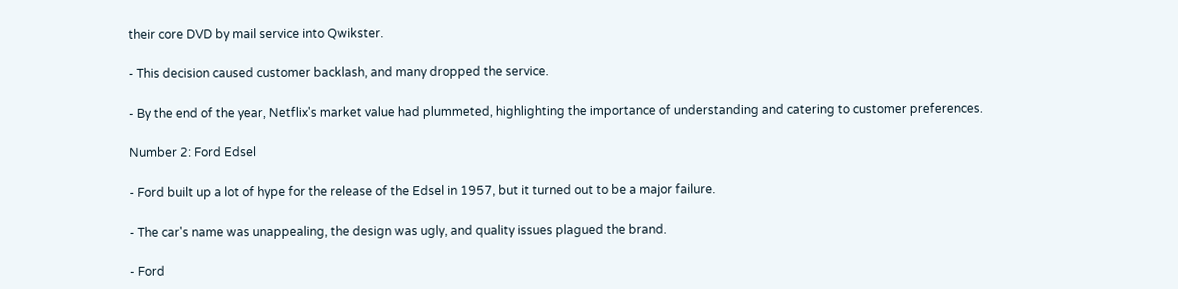their core DVD by mail service into Qwikster.

- This decision caused customer backlash, and many dropped the service.

- By the end of the year, Netflix's market value had plummeted, highlighting the importance of understanding and catering to customer preferences.

Number 2: Ford Edsel

- Ford built up a lot of hype for the release of the Edsel in 1957, but it turned out to be a major failure.

- The car's name was unappealing, the design was ugly, and quality issues plagued the brand.

- Ford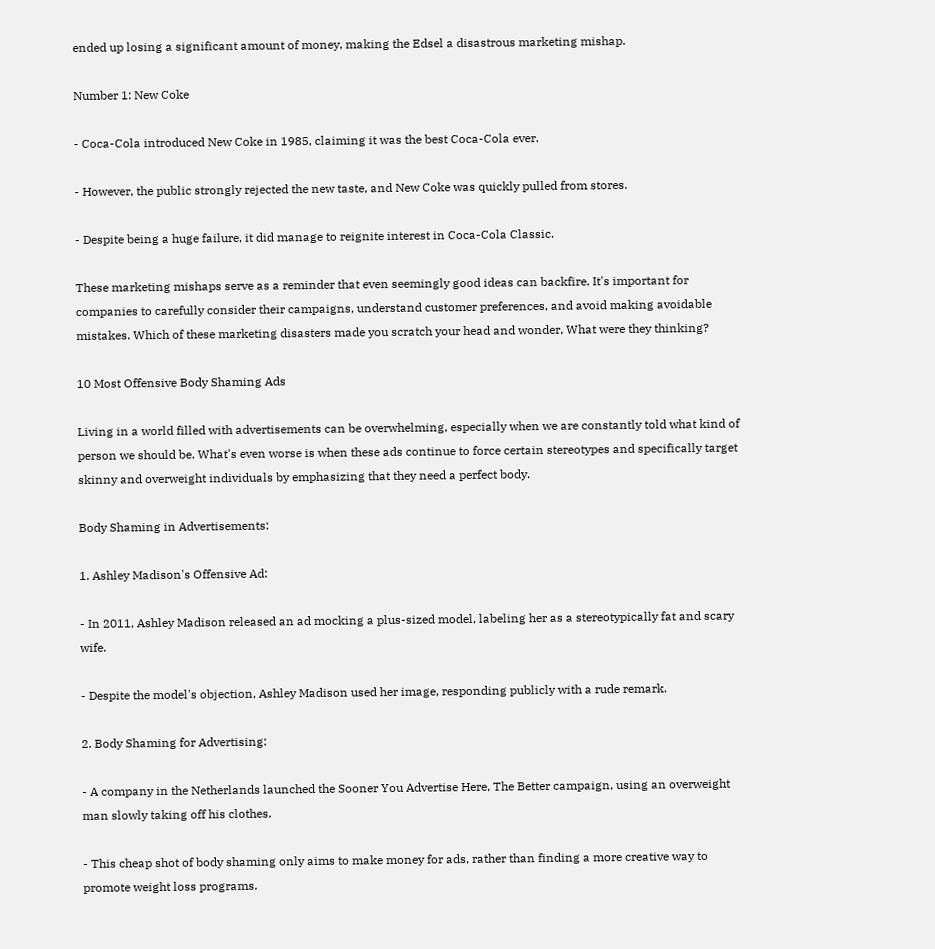ended up losing a significant amount of money, making the Edsel a disastrous marketing mishap.

Number 1: New Coke

- Coca-Cola introduced New Coke in 1985, claiming it was the best Coca-Cola ever.

- However, the public strongly rejected the new taste, and New Coke was quickly pulled from stores.

- Despite being a huge failure, it did manage to reignite interest in Coca-Cola Classic.

These marketing mishaps serve as a reminder that even seemingly good ideas can backfire. It's important for companies to carefully consider their campaigns, understand customer preferences, and avoid making avoidable mistakes. Which of these marketing disasters made you scratch your head and wonder, What were they thinking?

10 Most Offensive Body Shaming Ads

Living in a world filled with advertisements can be overwhelming, especially when we are constantly told what kind of person we should be. What's even worse is when these ads continue to force certain stereotypes and specifically target skinny and overweight individuals by emphasizing that they need a perfect body.

Body Shaming in Advertisements:

1. Ashley Madison's Offensive Ad:

- In 2011, Ashley Madison released an ad mocking a plus-sized model, labeling her as a stereotypically fat and scary wife.

- Despite the model's objection, Ashley Madison used her image, responding publicly with a rude remark.

2. Body Shaming for Advertising:

- A company in the Netherlands launched the Sooner You Advertise Here, The Better campaign, using an overweight man slowly taking off his clothes.

- This cheap shot of body shaming only aims to make money for ads, rather than finding a more creative way to promote weight loss programs.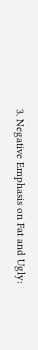3. Negative Emphasis on Fat and Ugly: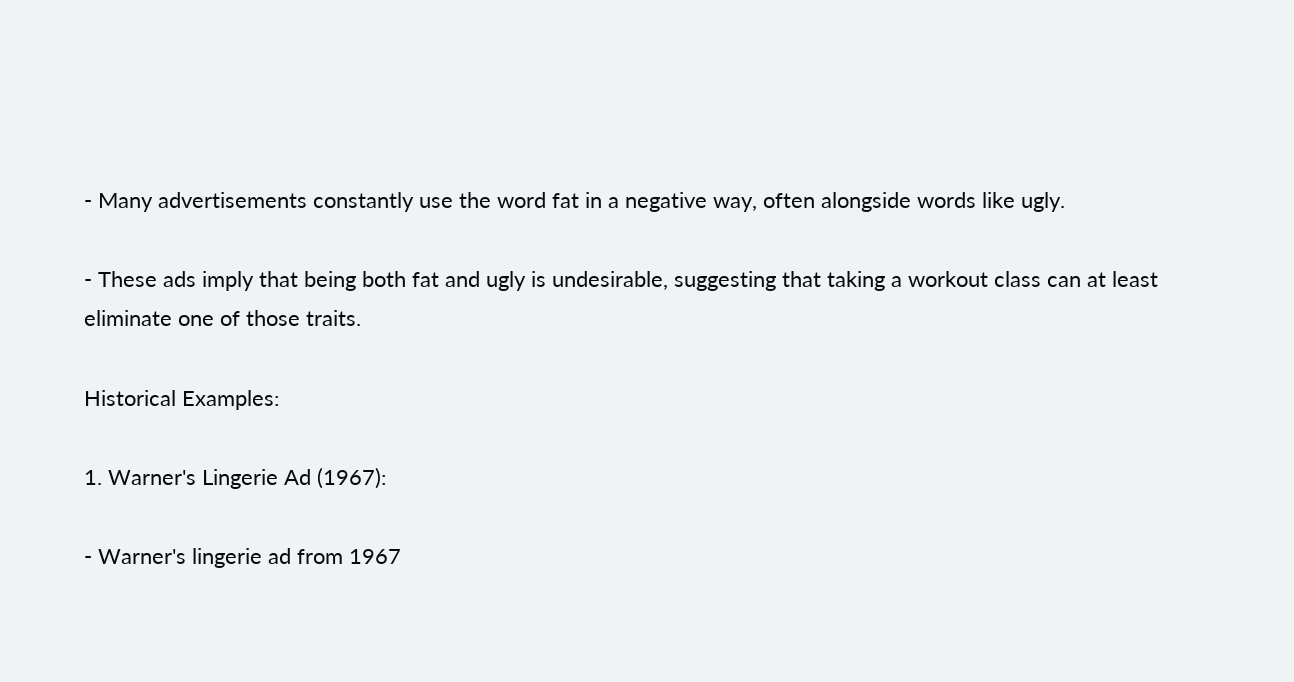- Many advertisements constantly use the word fat in a negative way, often alongside words like ugly.

- These ads imply that being both fat and ugly is undesirable, suggesting that taking a workout class can at least eliminate one of those traits.

Historical Examples:

1. Warner's Lingerie Ad (1967):

- Warner's lingerie ad from 1967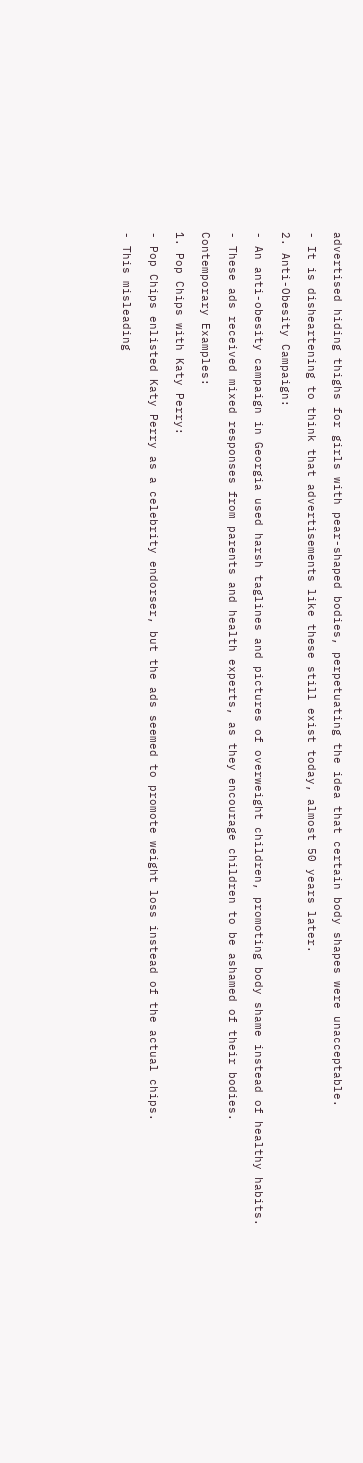advertised hiding thighs for girls with pear-shaped bodies, perpetuating the idea that certain body shapes were unacceptable.

- It is disheartening to think that advertisements like these still exist today, almost 50 years later.

2. Anti-Obesity Campaign:

- An anti-obesity campaign in Georgia used harsh taglines and pictures of overweight children, promoting body shame instead of healthy habits.

- These ads received mixed responses from parents and health experts, as they encourage children to be ashamed of their bodies.

Contemporary Examples:

1. Pop Chips with Katy Perry:

- Pop Chips enlisted Katy Perry as a celebrity endorser, but the ads seemed to promote weight loss instead of the actual chips.

- This misleading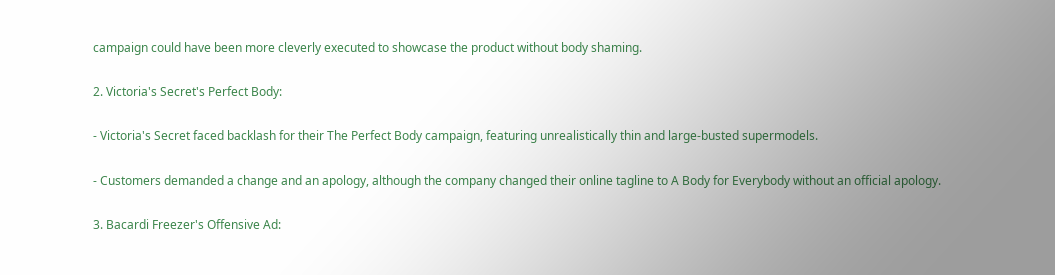campaign could have been more cleverly executed to showcase the product without body shaming.

2. Victoria's Secret's Perfect Body:

- Victoria's Secret faced backlash for their The Perfect Body campaign, featuring unrealistically thin and large-busted supermodels.

- Customers demanded a change and an apology, although the company changed their online tagline to A Body for Everybody without an official apology.

3. Bacardi Freezer's Offensive Ad: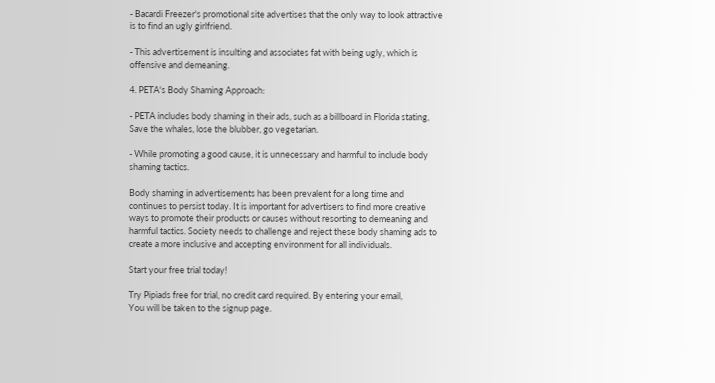- Bacardi Freezer's promotional site advertises that the only way to look attractive is to find an ugly girlfriend.

- This advertisement is insulting and associates fat with being ugly, which is offensive and demeaning.

4. PETA's Body Shaming Approach:

- PETA includes body shaming in their ads, such as a billboard in Florida stating, Save the whales, lose the blubber, go vegetarian.

- While promoting a good cause, it is unnecessary and harmful to include body shaming tactics.

Body shaming in advertisements has been prevalent for a long time and continues to persist today. It is important for advertisers to find more creative ways to promote their products or causes without resorting to demeaning and harmful tactics. Society needs to challenge and reject these body shaming ads to create a more inclusive and accepting environment for all individuals.

Start your free trial today!

Try Pipiads free for trial, no credit card required. By entering your email,
You will be taken to the signup page.